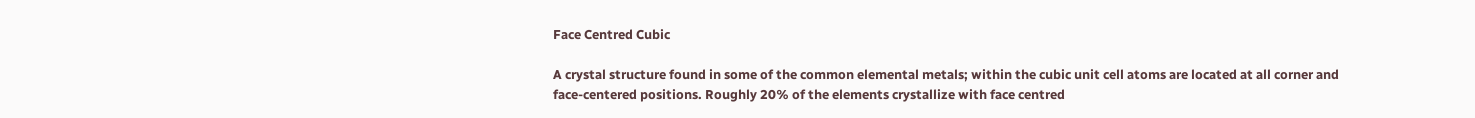Face Centred Cubic

A crystal structure found in some of the common elemental metals; within the cubic unit cell atoms are located at all corner and face-centered positions. Roughly 20% of the elements crystallize with face centred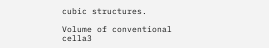cubic structures.

Volume of conventional cella3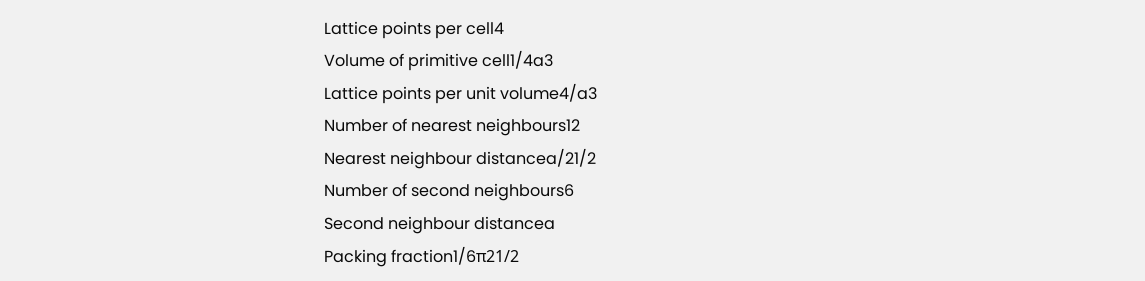Lattice points per cell4
Volume of primitive cell1/4a3
Lattice points per unit volume4/a3
Number of nearest neighbours12
Nearest neighbour distancea/21/2
Number of second neighbours6
Second neighbour distancea
Packing fraction1/6π21/2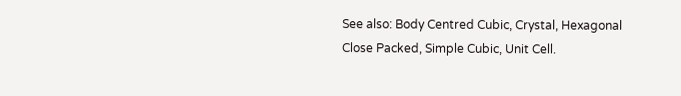See also: Body Centred Cubic, Crystal, Hexagonal Close Packed, Simple Cubic, Unit Cell.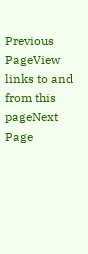Previous PageView links to and from this pageNext Page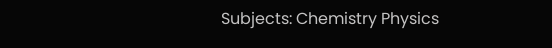Subjects: Chemistry Physics